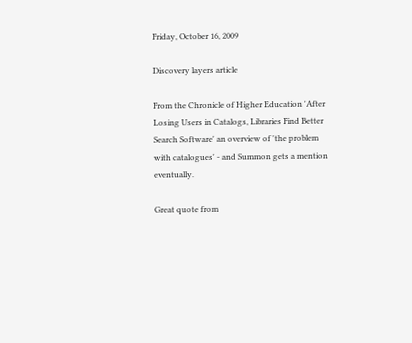Friday, October 16, 2009

Discovery layers article

From the Chronicle of Higher Education 'After Losing Users in Catalogs, Libraries Find Better Search Software' an overview of 'the problem with catalogues' - and Summon gets a mention eventually.

Great quote from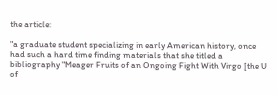the article:

"a graduate student specializing in early American history, once had such a hard time finding materials that she titled a bibliography "Meager Fruits of an Ongoing Fight With Virgo [the U of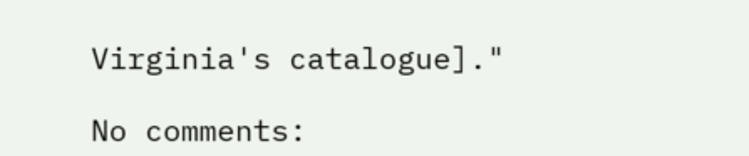Virginia's catalogue]."

No comments: